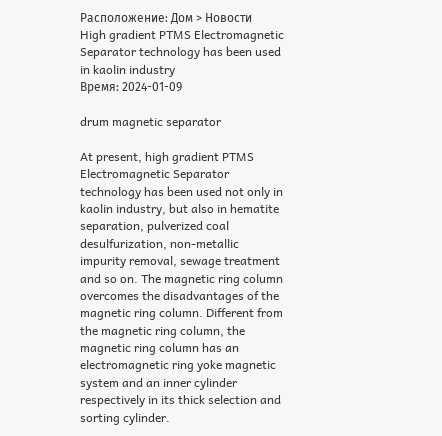Расположение: Дом > Новости
High gradient PTMS Electromagnetic Separator technology has been used in kaolin industry
Время: 2024-01-09

drum magnetic separator

At present, high gradient PTMS Electromagnetic Separator technology has been used not only in kaolin industry, but also in hematite separation, pulverized coal desulfurization, non-metallic impurity removal, sewage treatment and so on. The magnetic ring column overcomes the disadvantages of the magnetic ring column. Different from the magnetic ring column, the magnetic ring column has an electromagnetic ring yoke magnetic system and an inner cylinder respectively in its thick selection and sorting cylinder.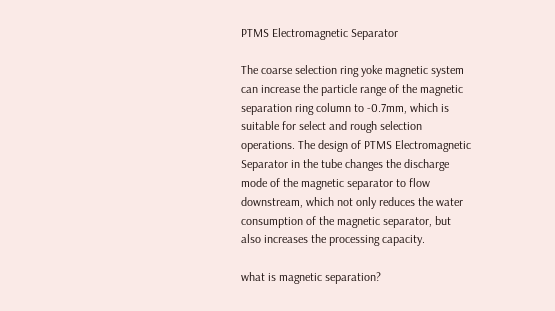PTMS Electromagnetic Separator

The coarse selection ring yoke magnetic system can increase the particle range of the magnetic separation ring column to -0.7mm, which is suitable for select and rough selection operations. The design of PTMS Electromagnetic Separator in the tube changes the discharge mode of the magnetic separator to flow downstream, which not only reduces the water consumption of the magnetic separator, but also increases the processing capacity.

what is magnetic separation?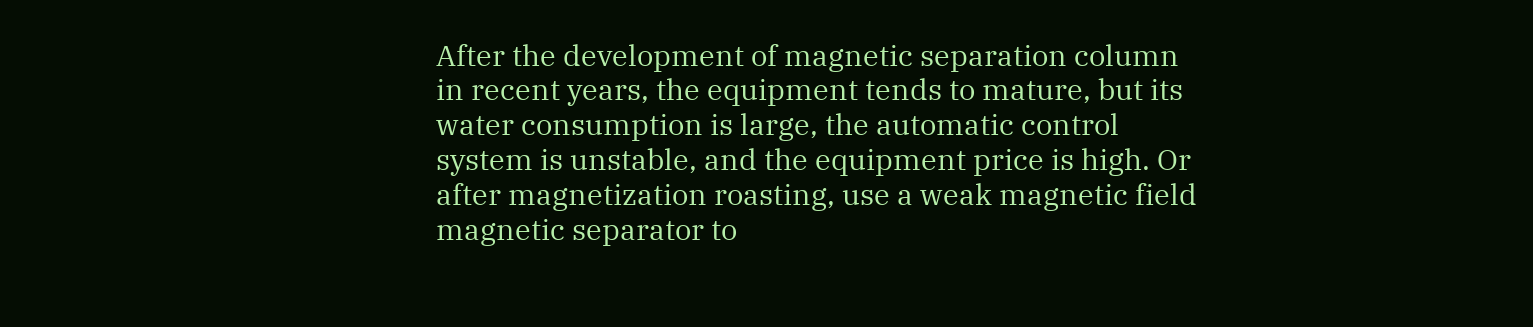After the development of magnetic separation column in recent years, the equipment tends to mature, but its water consumption is large, the automatic control system is unstable, and the equipment price is high. Or after magnetization roasting, use a weak magnetic field magnetic separator to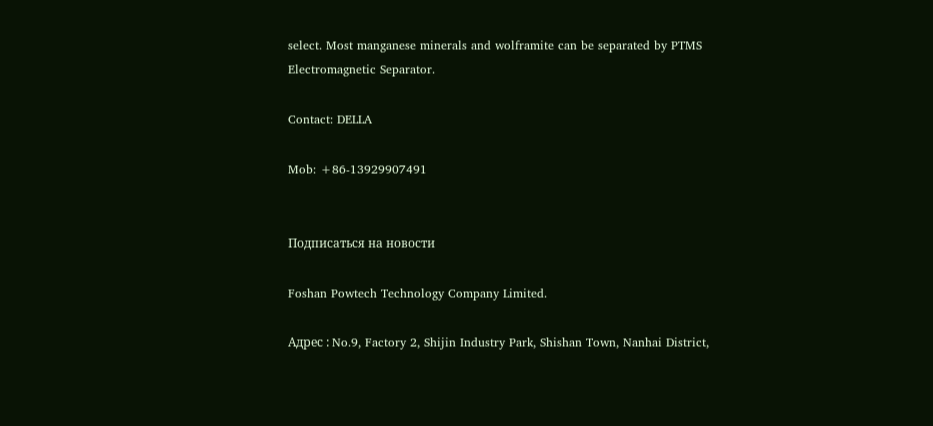select. Most manganese minerals and wolframite can be separated by PTMS Electromagnetic Separator.

Contact: DELLA

Mob: +86-13929907491


Подписаться на новости

Foshan Powtech Technology Company Limited.

Адрес : No.9, Factory 2, Shijin Industry Park, Shishan Town, Nanhai District,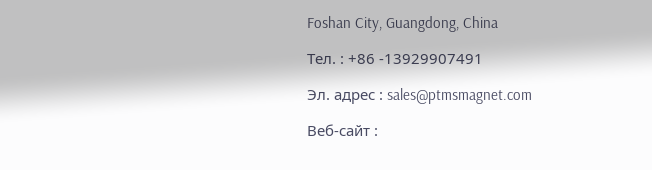Foshan City, Guangdong, China

Тел. : +86 -13929907491

Эл. адрес : sales@ptmsmagnet.com

Веб-сайт :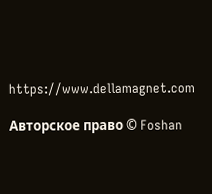https://www.dellamagnet.com

Авторское право © Foshan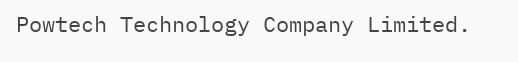Powtech Technology Company Limited.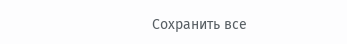Сохранить все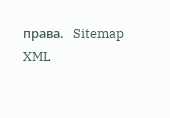права.   Sitemap   XML